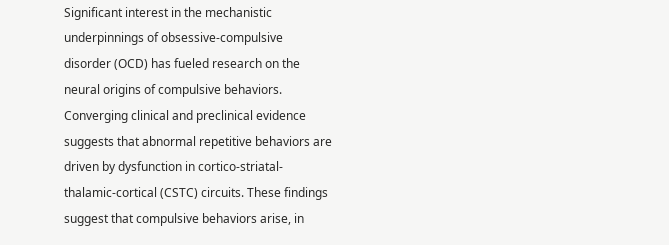Significant interest in the mechanistic underpinnings of obsessive-compulsive disorder (OCD) has fueled research on the neural origins of compulsive behaviors. Converging clinical and preclinical evidence suggests that abnormal repetitive behaviors are driven by dysfunction in cortico-striatal-thalamic-cortical (CSTC) circuits. These findings suggest that compulsive behaviors arise, in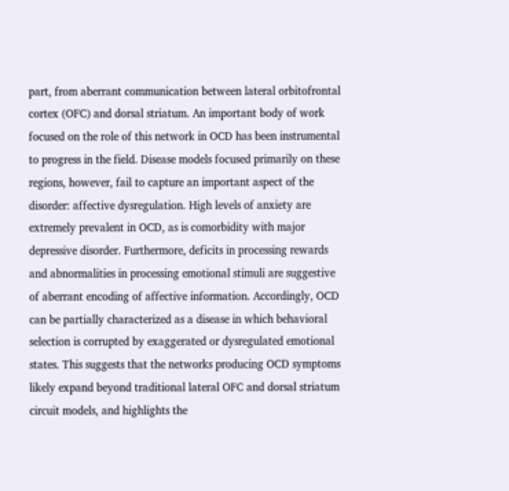part, from aberrant communication between lateral orbitofrontal cortex (OFC) and dorsal striatum. An important body of work focused on the role of this network in OCD has been instrumental to progress in the field. Disease models focused primarily on these regions, however, fail to capture an important aspect of the disorder: affective dysregulation. High levels of anxiety are extremely prevalent in OCD, as is comorbidity with major depressive disorder. Furthermore, deficits in processing rewards and abnormalities in processing emotional stimuli are suggestive of aberrant encoding of affective information. Accordingly, OCD can be partially characterized as a disease in which behavioral selection is corrupted by exaggerated or dysregulated emotional states. This suggests that the networks producing OCD symptoms likely expand beyond traditional lateral OFC and dorsal striatum circuit models, and highlights the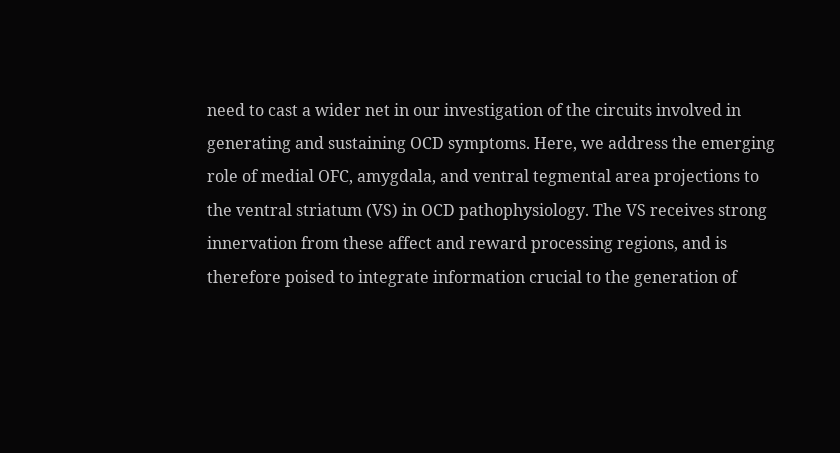need to cast a wider net in our investigation of the circuits involved in generating and sustaining OCD symptoms. Here, we address the emerging role of medial OFC, amygdala, and ventral tegmental area projections to the ventral striatum (VS) in OCD pathophysiology. The VS receives strong innervation from these affect and reward processing regions, and is therefore poised to integrate information crucial to the generation of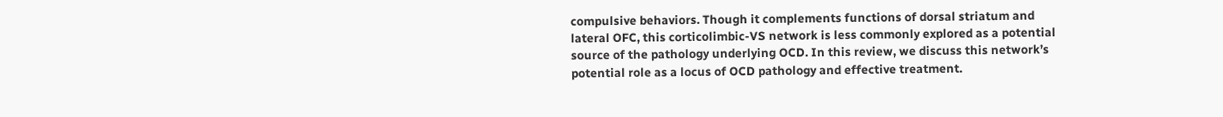compulsive behaviors. Though it complements functions of dorsal striatum and lateral OFC, this corticolimbic-VS network is less commonly explored as a potential source of the pathology underlying OCD. In this review, we discuss this network’s potential role as a locus of OCD pathology and effective treatment.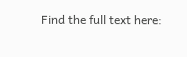Find the full text here: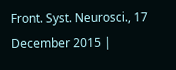Front. Syst. Neurosci., 17 December 2015 |